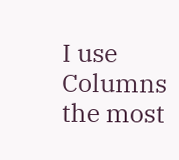I use Columns the most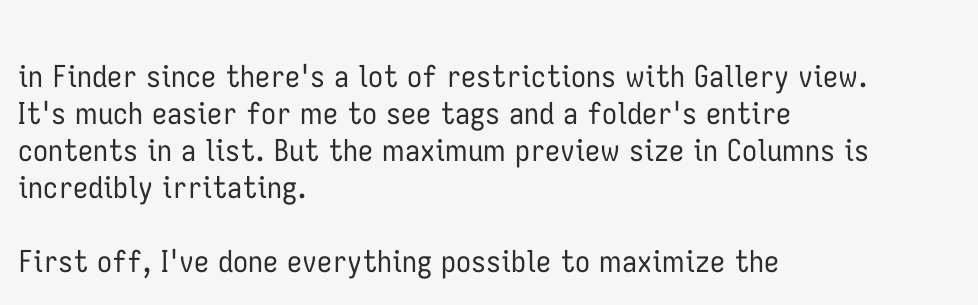in Finder since there's a lot of restrictions with Gallery view. It's much easier for me to see tags and a folder's entire contents in a list. But the maximum preview size in Columns is incredibly irritating.

First off, I've done everything possible to maximize the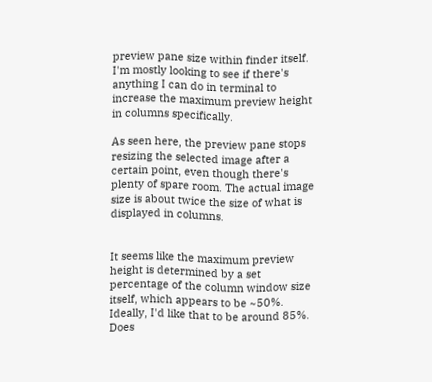preview pane size within finder itself. I'm mostly looking to see if there's anything I can do in terminal to increase the maximum preview height in columns specifically.

As seen here, the preview pane stops resizing the selected image after a certain point, even though there's plenty of spare room. The actual image size is about twice the size of what is displayed in columns.


It seems like the maximum preview height is determined by a set percentage of the column window size itself, which appears to be ~50%. Ideally, I'd like that to be around 85%. Does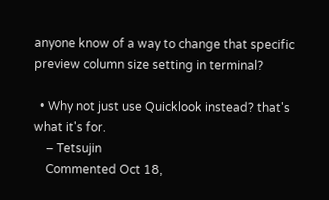anyone know of a way to change that specific preview column size setting in terminal?

  • Why not just use Quicklook instead? that's what it's for.
    – Tetsujin
    Commented Oct 18,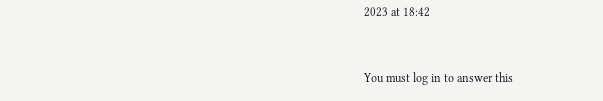2023 at 18:42


You must log in to answer this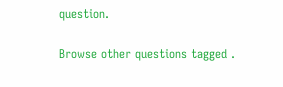question.

Browse other questions tagged .